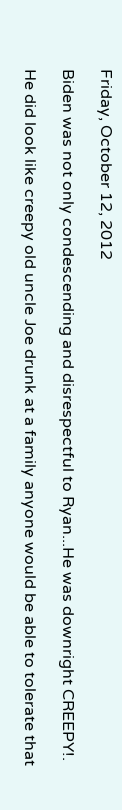Friday, October 12, 2012

Biden was not only condescending and disrespectful to Ryan...He was downright CREEPY!.

He did look like creepy old uncle Joe drunk at a family anyone would be able to tolerate that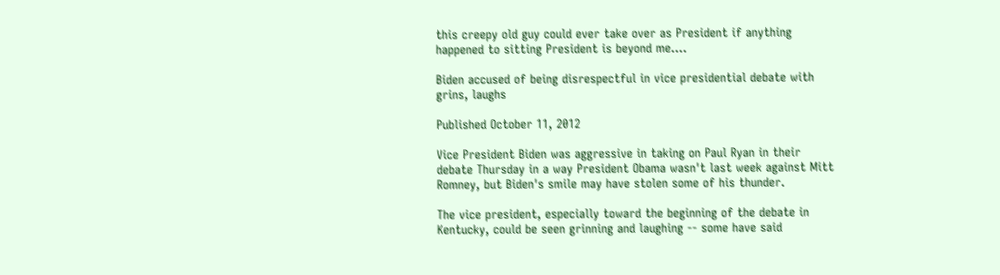this creepy old guy could ever take over as President if anything happened to sitting President is beyond me....

Biden accused of being disrespectful in vice presidential debate with grins, laughs

Published October 11, 2012

Vice President Biden was aggressive in taking on Paul Ryan in their debate Thursday in a way President Obama wasn't last week against Mitt Romney, but Biden's smile may have stolen some of his thunder.

The vice president, especially toward the beginning of the debate in Kentucky, could be seen grinning and laughing -- some have said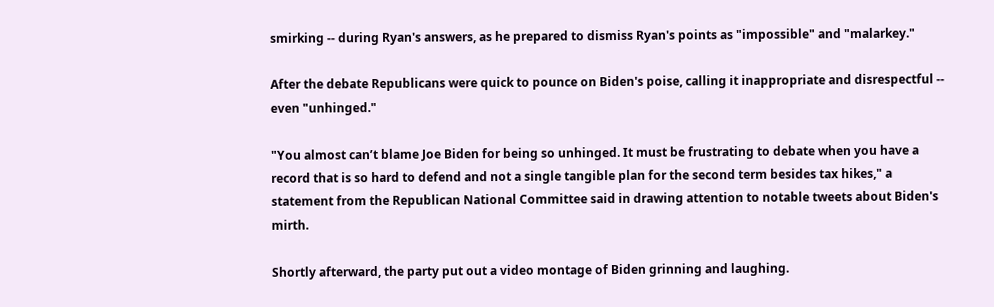smirking -- during Ryan's answers, as he prepared to dismiss Ryan's points as "impossible" and "malarkey."

After the debate Republicans were quick to pounce on Biden's poise, calling it inappropriate and disrespectful -- even "unhinged."

"You almost can’t blame Joe Biden for being so unhinged. It must be frustrating to debate when you have a record that is so hard to defend and not a single tangible plan for the second term besides tax hikes," a statement from the Republican National Committee said in drawing attention to notable tweets about Biden's mirth.

Shortly afterward, the party put out a video montage of Biden grinning and laughing.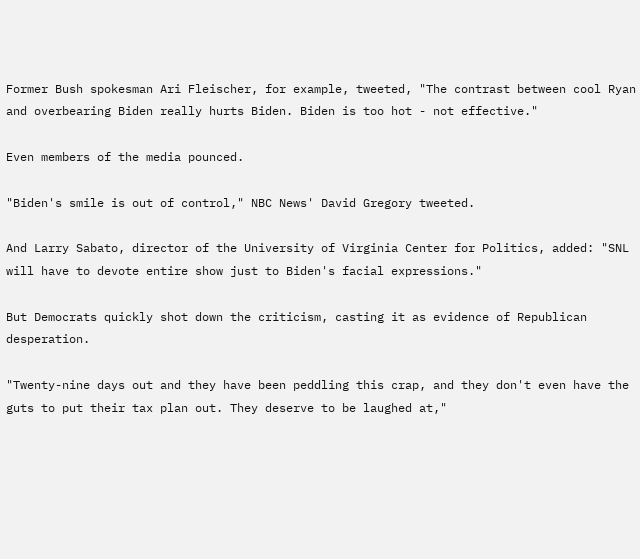Former Bush spokesman Ari Fleischer, for example, tweeted, "The contrast between cool Ryan and overbearing Biden really hurts Biden. Biden is too hot - not effective."

Even members of the media pounced.

"Biden's smile is out of control," NBC News' David Gregory tweeted.

And Larry Sabato, director of the University of Virginia Center for Politics, added: "SNL will have to devote entire show just to Biden's facial expressions."

But Democrats quickly shot down the criticism, casting it as evidence of Republican desperation.

"Twenty-nine days out and they have been peddling this crap, and they don't even have the guts to put their tax plan out. They deserve to be laughed at,"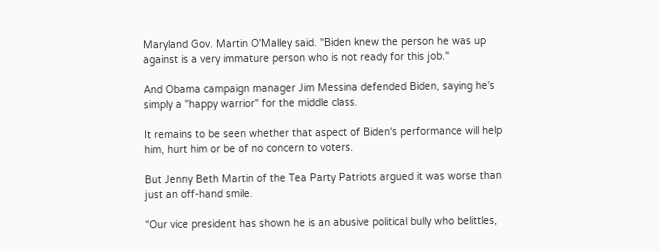Maryland Gov. Martin O'Malley said. "Biden knew the person he was up against is a very immature person who is not ready for this job."

And Obama campaign manager Jim Messina defended Biden, saying he's simply a "happy warrior" for the middle class.

It remains to be seen whether that aspect of Biden's performance will help him, hurt him or be of no concern to voters.

But Jenny Beth Martin of the Tea Party Patriots argued it was worse than just an off-hand smile.

"Our vice president has shown he is an abusive political bully who belittles,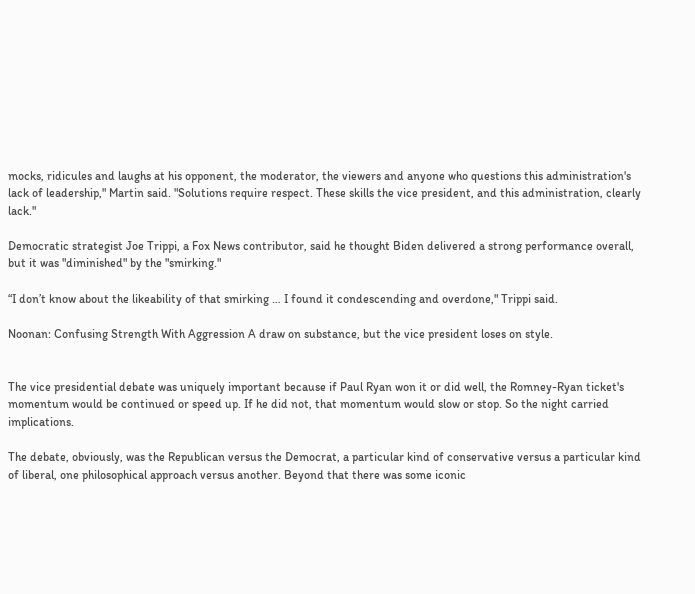mocks, ridicules and laughs at his opponent, the moderator, the viewers and anyone who questions this administration's lack of leadership," Martin said. "Solutions require respect. These skills the vice president, and this administration, clearly lack."

Democratic strategist Joe Trippi, a Fox News contributor, said he thought Biden delivered a strong performance overall, but it was "diminished" by the "smirking."

“I don’t know about the likeability of that smirking … I found it condescending and overdone," Trippi said.

Noonan: Confusing Strength With Aggression A draw on substance, but the vice president loses on style.


The vice presidential debate was uniquely important because if Paul Ryan won it or did well, the Romney-Ryan ticket's momentum would be continued or speed up. If he did not, that momentum would slow or stop. So the night carried implications.

The debate, obviously, was the Republican versus the Democrat, a particular kind of conservative versus a particular kind of liberal, one philosophical approach versus another. Beyond that there was some iconic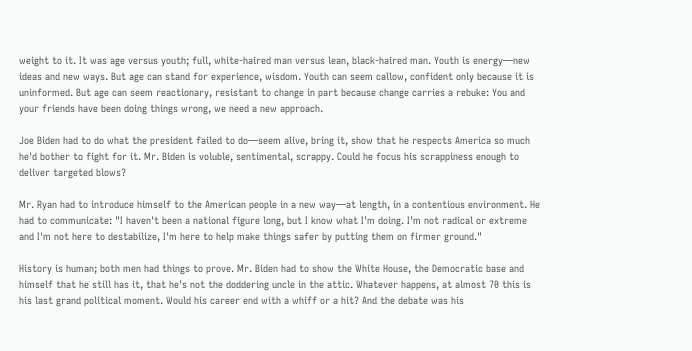weight to it. It was age versus youth; full, white-haired man versus lean, black-haired man. Youth is energy—new ideas and new ways. But age can stand for experience, wisdom. Youth can seem callow, confident only because it is uninformed. But age can seem reactionary, resistant to change in part because change carries a rebuke: You and your friends have been doing things wrong, we need a new approach.

Joe Biden had to do what the president failed to do—seem alive, bring it, show that he respects America so much he'd bother to fight for it. Mr. Biden is voluble, sentimental, scrappy. Could he focus his scrappiness enough to deliver targeted blows?

Mr. Ryan had to introduce himself to the American people in a new way—at length, in a contentious environment. He had to communicate: "I haven't been a national figure long, but I know what I'm doing. I'm not radical or extreme and I'm not here to destabilize, I'm here to help make things safer by putting them on firmer ground."

History is human; both men had things to prove. Mr. Biden had to show the White House, the Democratic base and himself that he still has it, that he's not the doddering uncle in the attic. Whatever happens, at almost 70 this is his last grand political moment. Would his career end with a whiff or a hit? And the debate was his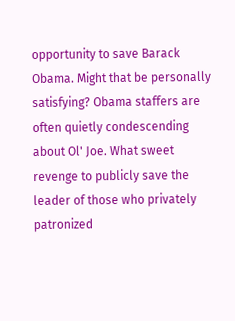opportunity to save Barack Obama. Might that be personally satisfying? Obama staffers are often quietly condescending about Ol' Joe. What sweet revenge to publicly save the leader of those who privately patronized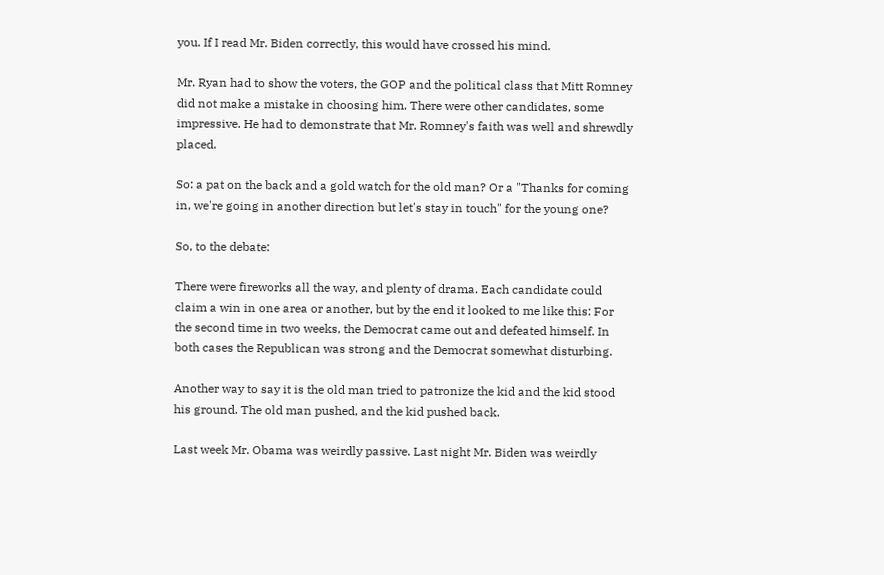you. If I read Mr. Biden correctly, this would have crossed his mind.

Mr. Ryan had to show the voters, the GOP and the political class that Mitt Romney did not make a mistake in choosing him. There were other candidates, some impressive. He had to demonstrate that Mr. Romney's faith was well and shrewdly placed.

So: a pat on the back and a gold watch for the old man? Or a "Thanks for coming in, we're going in another direction but let's stay in touch" for the young one?

So, to the debate:

There were fireworks all the way, and plenty of drama. Each candidate could claim a win in one area or another, but by the end it looked to me like this: For the second time in two weeks, the Democrat came out and defeated himself. In both cases the Republican was strong and the Democrat somewhat disturbing.

Another way to say it is the old man tried to patronize the kid and the kid stood his ground. The old man pushed, and the kid pushed back.

Last week Mr. Obama was weirdly passive. Last night Mr. Biden was weirdly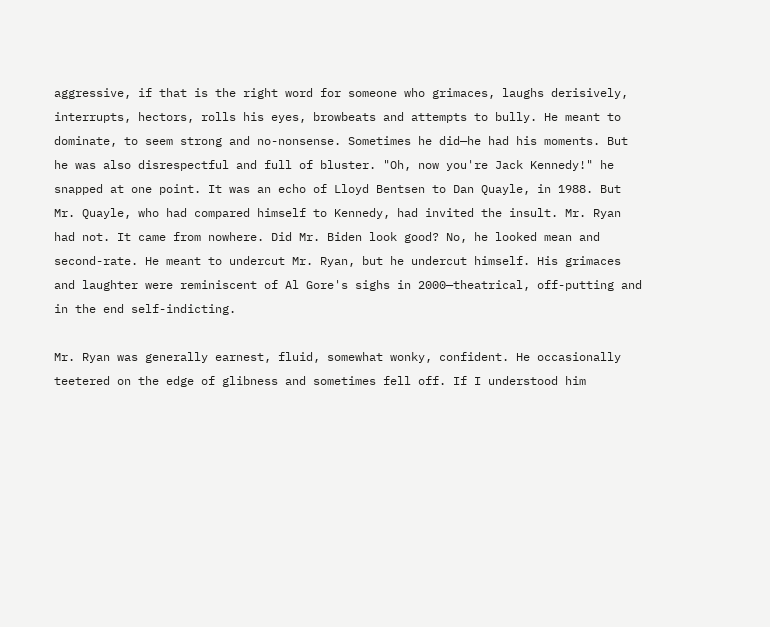aggressive, if that is the right word for someone who grimaces, laughs derisively, interrupts, hectors, rolls his eyes, browbeats and attempts to bully. He meant to dominate, to seem strong and no-nonsense. Sometimes he did—he had his moments. But he was also disrespectful and full of bluster. "Oh, now you're Jack Kennedy!" he snapped at one point. It was an echo of Lloyd Bentsen to Dan Quayle, in 1988. But Mr. Quayle, who had compared himself to Kennedy, had invited the insult. Mr. Ryan had not. It came from nowhere. Did Mr. Biden look good? No, he looked mean and second-rate. He meant to undercut Mr. Ryan, but he undercut himself. His grimaces and laughter were reminiscent of Al Gore's sighs in 2000—theatrical, off-putting and in the end self-indicting.

Mr. Ryan was generally earnest, fluid, somewhat wonky, confident. He occasionally teetered on the edge of glibness and sometimes fell off. If I understood him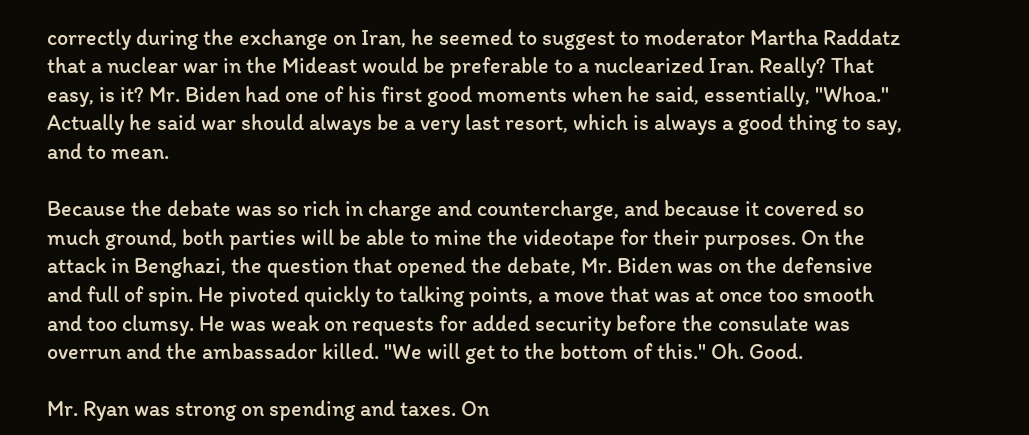correctly during the exchange on Iran, he seemed to suggest to moderator Martha Raddatz that a nuclear war in the Mideast would be preferable to a nuclearized Iran. Really? That easy, is it? Mr. Biden had one of his first good moments when he said, essentially, "Whoa." Actually he said war should always be a very last resort, which is always a good thing to say, and to mean.

Because the debate was so rich in charge and countercharge, and because it covered so much ground, both parties will be able to mine the videotape for their purposes. On the attack in Benghazi, the question that opened the debate, Mr. Biden was on the defensive and full of spin. He pivoted quickly to talking points, a move that was at once too smooth and too clumsy. He was weak on requests for added security before the consulate was overrun and the ambassador killed. "We will get to the bottom of this." Oh. Good.

Mr. Ryan was strong on spending and taxes. On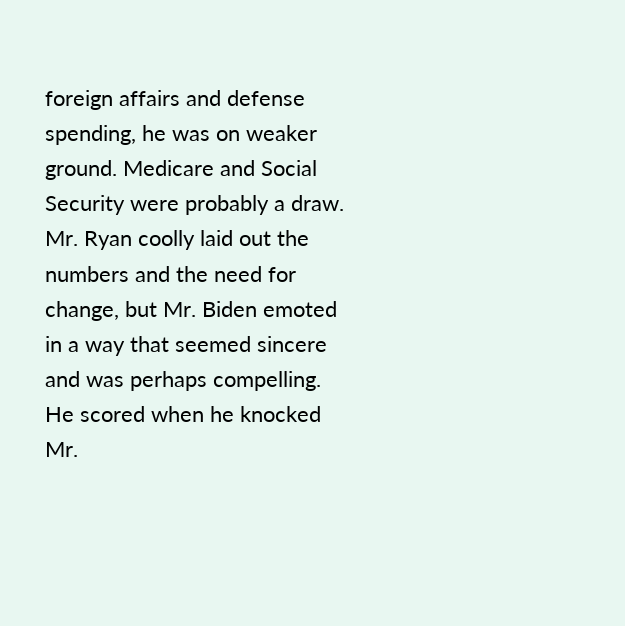foreign affairs and defense spending, he was on weaker ground. Medicare and Social Security were probably a draw. Mr. Ryan coolly laid out the numbers and the need for change, but Mr. Biden emoted in a way that seemed sincere and was perhaps compelling. He scored when he knocked Mr.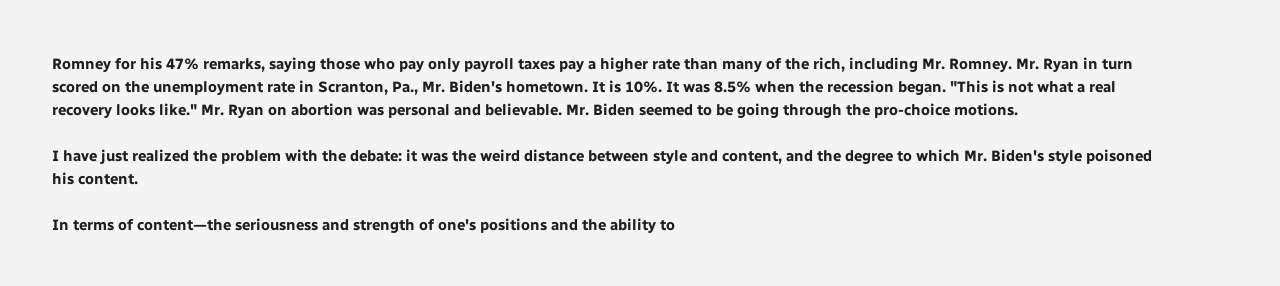Romney for his 47% remarks, saying those who pay only payroll taxes pay a higher rate than many of the rich, including Mr. Romney. Mr. Ryan in turn scored on the unemployment rate in Scranton, Pa., Mr. Biden's hometown. It is 10%. It was 8.5% when the recession began. "This is not what a real recovery looks like." Mr. Ryan on abortion was personal and believable. Mr. Biden seemed to be going through the pro-choice motions.

I have just realized the problem with the debate: it was the weird distance between style and content, and the degree to which Mr. Biden's style poisoned his content.

In terms of content—the seriousness and strength of one's positions and the ability to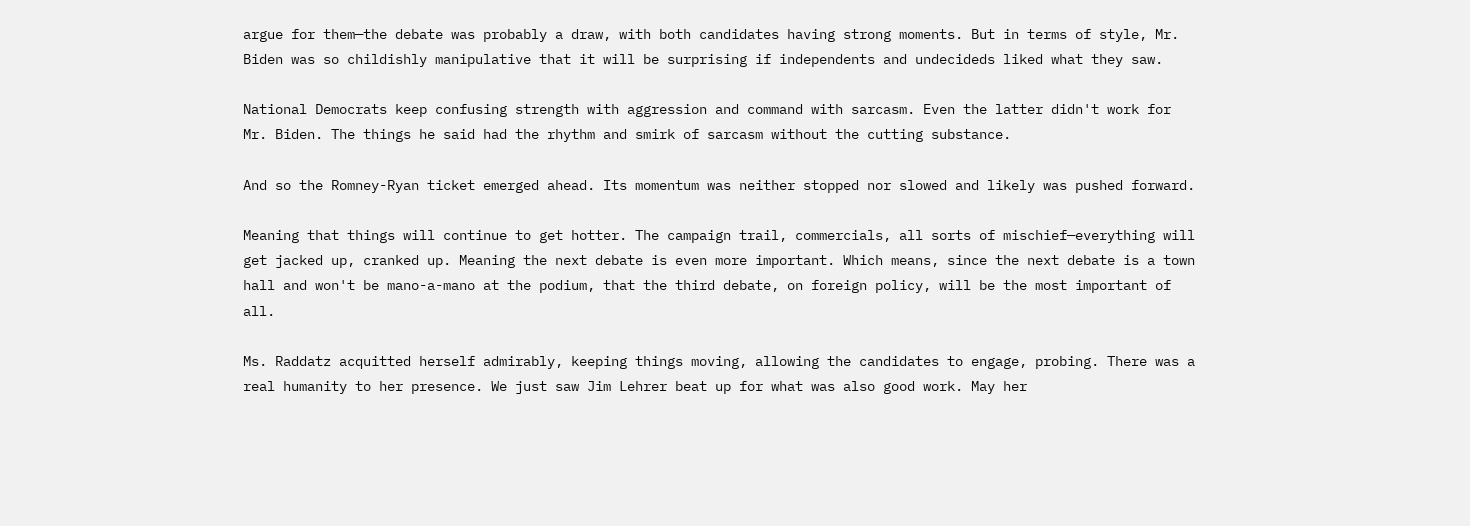argue for them—the debate was probably a draw, with both candidates having strong moments. But in terms of style, Mr. Biden was so childishly manipulative that it will be surprising if independents and undecideds liked what they saw.

National Democrats keep confusing strength with aggression and command with sarcasm. Even the latter didn't work for Mr. Biden. The things he said had the rhythm and smirk of sarcasm without the cutting substance.

And so the Romney-Ryan ticket emerged ahead. Its momentum was neither stopped nor slowed and likely was pushed forward.

Meaning that things will continue to get hotter. The campaign trail, commercials, all sorts of mischief—everything will get jacked up, cranked up. Meaning the next debate is even more important. Which means, since the next debate is a town hall and won't be mano-a-mano at the podium, that the third debate, on foreign policy, will be the most important of all.

Ms. Raddatz acquitted herself admirably, keeping things moving, allowing the candidates to engage, probing. There was a real humanity to her presence. We just saw Jim Lehrer beat up for what was also good work. May her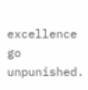excellence go unpunished.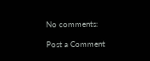No comments:

Post a Comment